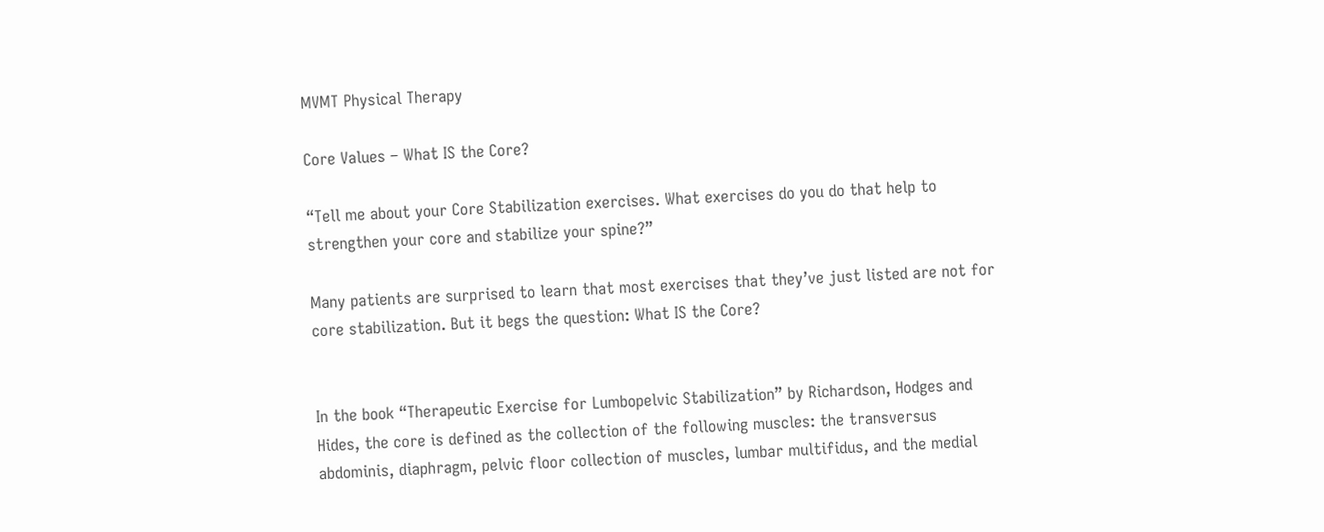MVMT Physical Therapy

Core Values – What IS the Core?

“Tell me about your Core Stabilization exercises. What exercises do you do that help to strengthen your core and stabilize your spine?”

Many patients are surprised to learn that most exercises that they’ve just listed are not for core stabilization. But it begs the question: What IS the Core?


In the book “Therapeutic Exercise for Lumbopelvic Stabilization” by Richardson, Hodges and Hides, the core is defined as the collection of the following muscles: the transversus abdominis, diaphragm, pelvic floor collection of muscles, lumbar multifidus, and the medial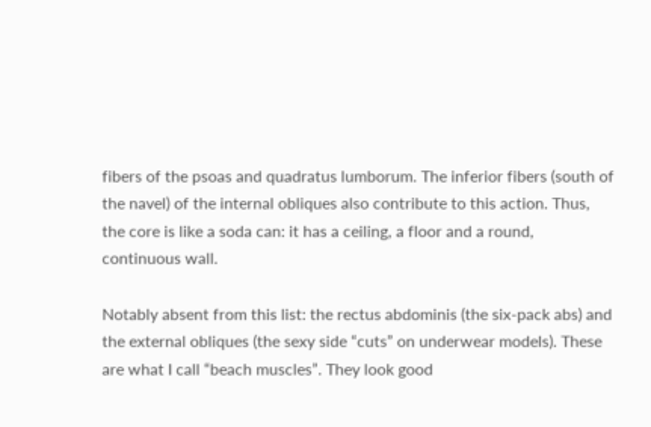fibers of the psoas and quadratus lumborum. The inferior fibers (south of the navel) of the internal obliques also contribute to this action. Thus, the core is like a soda can: it has a ceiling, a floor and a round, continuous wall.

Notably absent from this list: the rectus abdominis (the six-pack abs) and the external obliques (the sexy side “cuts” on underwear models). These are what I call “beach muscles”. They look good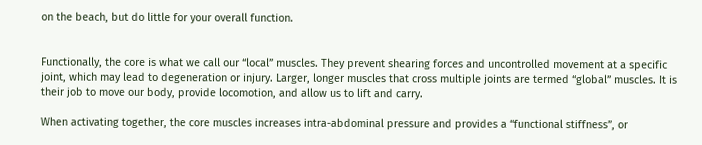on the beach, but do little for your overall function.


Functionally, the core is what we call our “local” muscles. They prevent shearing forces and uncontrolled movement at a specific joint, which may lead to degeneration or injury. Larger, longer muscles that cross multiple joints are termed “global” muscles. It is their job to move our body, provide locomotion, and allow us to lift and carry.

When activating together, the core muscles increases intra-abdominal pressure and provides a “functional stiffness”, or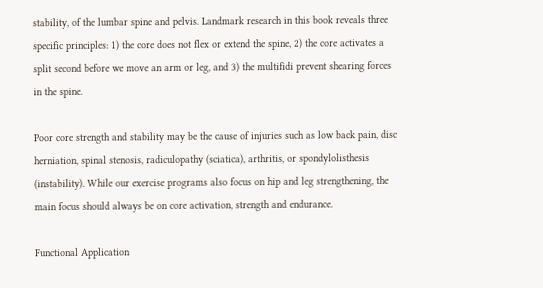stability, of the lumbar spine and pelvis. Landmark research in this book reveals three specific principles: 1) the core does not flex or extend the spine, 2) the core activates a split second before we move an arm or leg, and 3) the multifidi prevent shearing forces in the spine.

Poor core strength and stability may be the cause of injuries such as low back pain, disc herniation, spinal stenosis, radiculopathy (sciatica), arthritis, or spondylolisthesis (instability). While our exercise programs also focus on hip and leg strengthening, the main focus should always be on core activation, strength and endurance.

Functional Application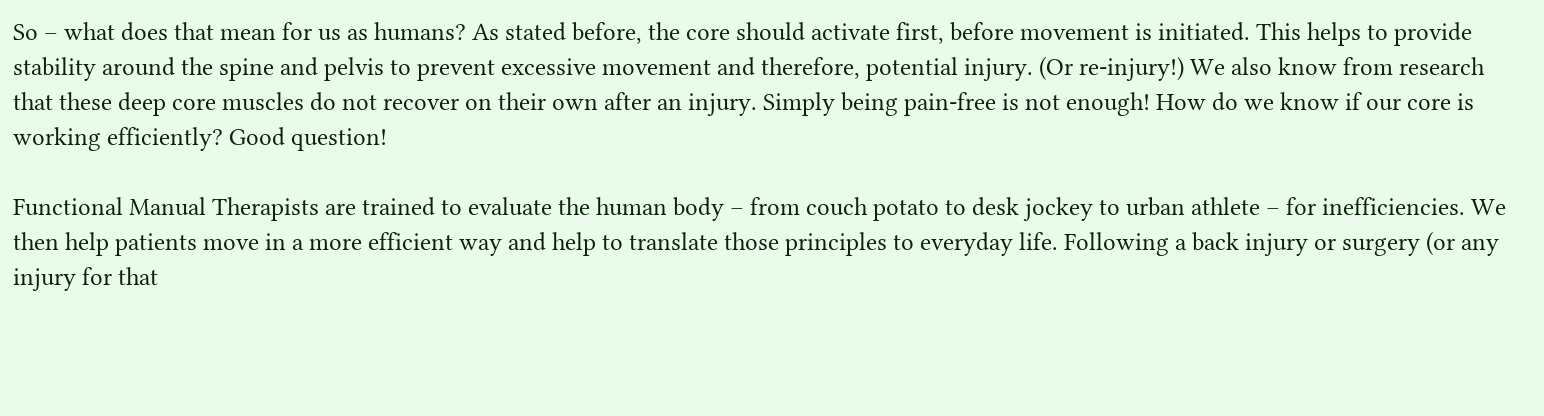So – what does that mean for us as humans? As stated before, the core should activate first, before movement is initiated. This helps to provide stability around the spine and pelvis to prevent excessive movement and therefore, potential injury. (Or re-injury!) We also know from research that these deep core muscles do not recover on their own after an injury. Simply being pain-free is not enough! How do we know if our core is working efficiently? Good question!

Functional Manual Therapists are trained to evaluate the human body – from couch potato to desk jockey to urban athlete – for inefficiencies. We then help patients move in a more efficient way and help to translate those principles to everyday life. Following a back injury or surgery (or any injury for that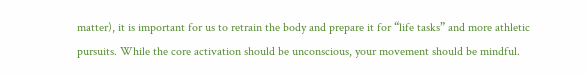matter), it is important for us to retrain the body and prepare it for “life tasks” and more athletic pursuits. While the core activation should be unconscious, your movement should be mindful.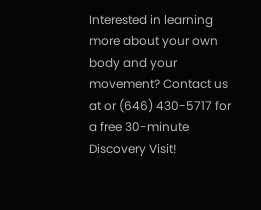Interested in learning more about your own body and your movement? Contact us at or (646) 430-5717 for a free 30-minute Discovery Visit!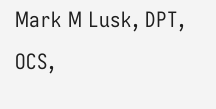Mark M Lusk, DPT, OCS,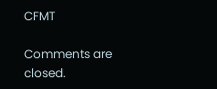CFMT

Comments are closed.